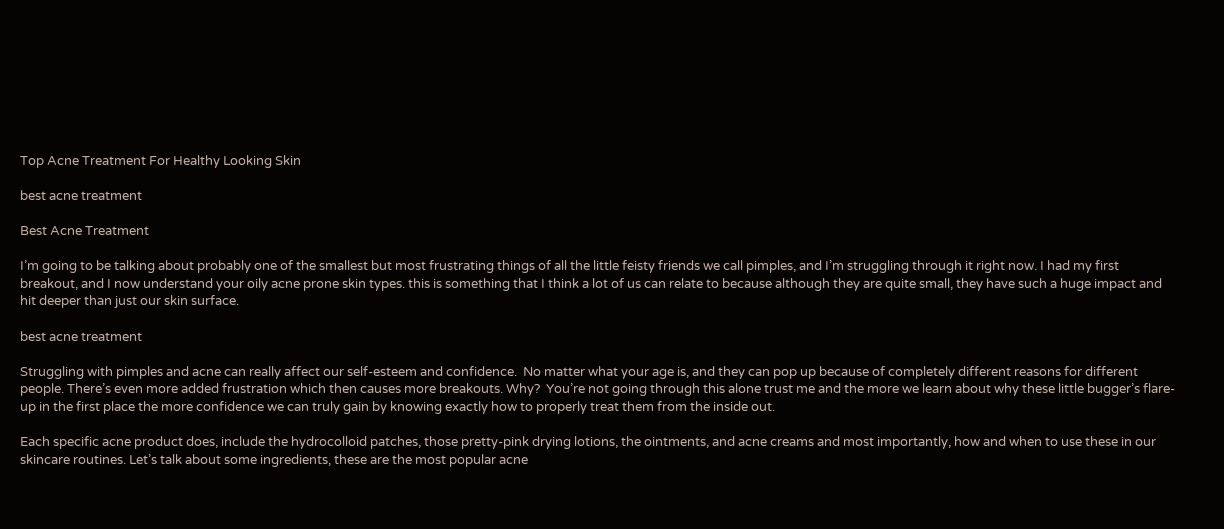Top Acne Treatment For Healthy Looking Skin

best acne treatment

Best Acne Treatment

I’m going to be talking about probably one of the smallest but most frustrating things of all the little feisty friends we call pimples, and I’m struggling through it right now. I had my first breakout, and I now understand your oily acne prone skin types. this is something that I think a lot of us can relate to because although they are quite small, they have such a huge impact and hit deeper than just our skin surface.

best acne treatment

Struggling with pimples and acne can really affect our self-esteem and confidence.  No matter what your age is, and they can pop up because of completely different reasons for different people. There’s even more added frustration which then causes more breakouts. Why?  You’re not going through this alone trust me and the more we learn about why these little bugger’s flare-up in the first place the more confidence we can truly gain by knowing exactly how to properly treat them from the inside out.

Each specific acne product does, include the hydrocolloid patches, those pretty-pink drying lotions, the ointments, and acne creams and most importantly, how and when to use these in our skincare routines. Let’s talk about some ingredients, these are the most popular acne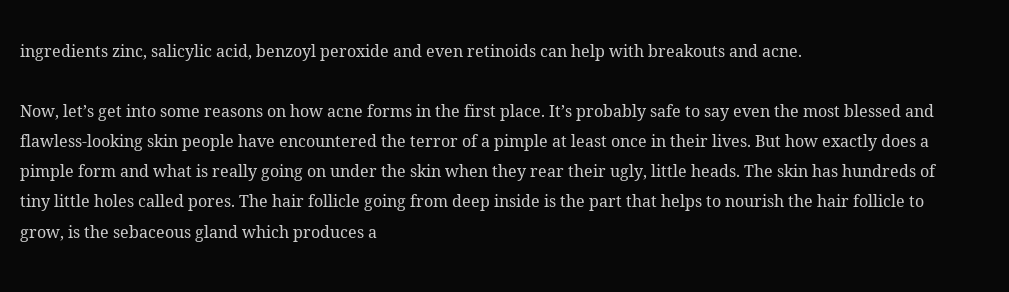ingredients zinc, salicylic acid, benzoyl peroxide and even retinoids can help with breakouts and acne.

Now, let’s get into some reasons on how acne forms in the first place. It’s probably safe to say even the most blessed and flawless-looking skin people have encountered the terror of a pimple at least once in their lives. But how exactly does a pimple form and what is really going on under the skin when they rear their ugly, little heads. The skin has hundreds of tiny little holes called pores. The hair follicle going from deep inside is the part that helps to nourish the hair follicle to grow, is the sebaceous gland which produces a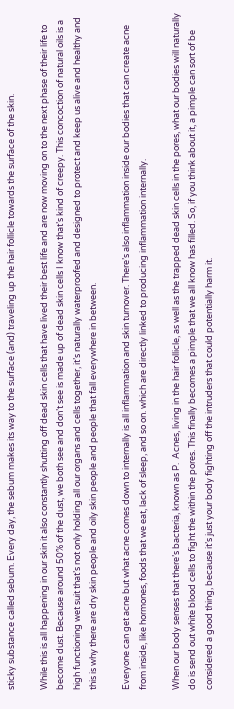sticky substance called sebum. Every day, the sebum makes its way to the surface (and) traveling up the hair follicle towards the surface of the skin.

While this is all happening in our skin it also constantly shutting off dead skin cells that have lived their best life and are now moving on to the next phase of their life to become dust. Because around 50% of the dust, we both see and don’t see is made up of dead skin cells I know that’s kind of creepy. This concoction of natural oils is a high functioning wet suit that’s not only holding all our organs and cells together, it’s naturally waterproofed and designed to protect and keep us alive and healthy and this is why there are dry skin people and oily skin people and people that fall everywhere in between.

Everyone can get acne but what acne comes down to internally is all inflammation and skin turnover. There’s also inflammation inside our bodies that can create acne from inside, like hormones, foods that we eat, lack of sleep, and so on. which are directly linked to producing inflammation internally.

When our body senses that there’s bacteria, known as P.  Acnes, living in the hair follicle, as well as the trapped dead skin cells in the pores, what our bodies will naturally do is send out white blood cells to fight the within the pores. This finally becomes a pimple that we all know has filled. So, if you think about it, a pimple can sort of be considered a good thing, because it’s just your body fighting off the intruders that could potentially harm it.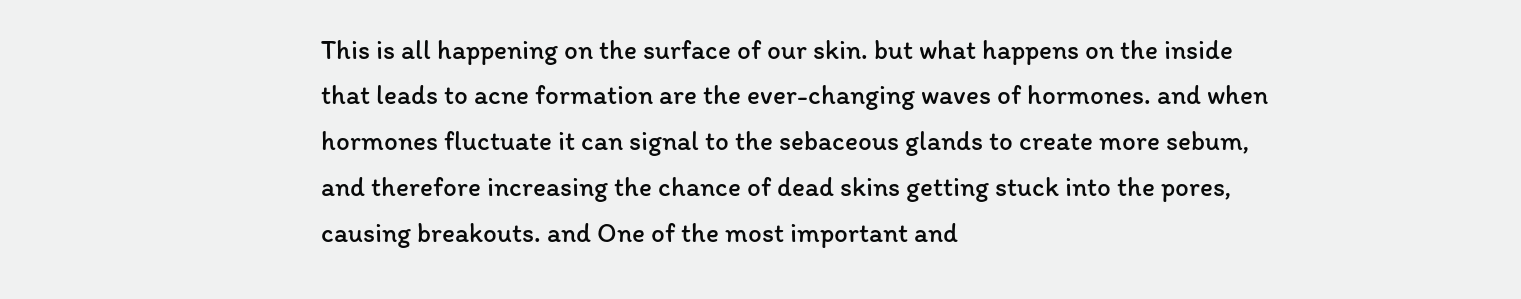This is all happening on the surface of our skin. but what happens on the inside that leads to acne formation are the ever-changing waves of hormones. and when hormones fluctuate it can signal to the sebaceous glands to create more sebum, and therefore increasing the chance of dead skins getting stuck into the pores, causing breakouts. and One of the most important and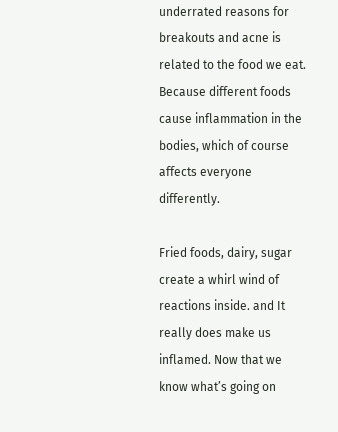underrated reasons for breakouts and acne is related to the food we eat. Because different foods cause inflammation in the bodies, which of course affects everyone differently.

Fried foods, dairy, sugar create a whirl wind of reactions inside. and It really does make us inflamed. Now that we know what’s going on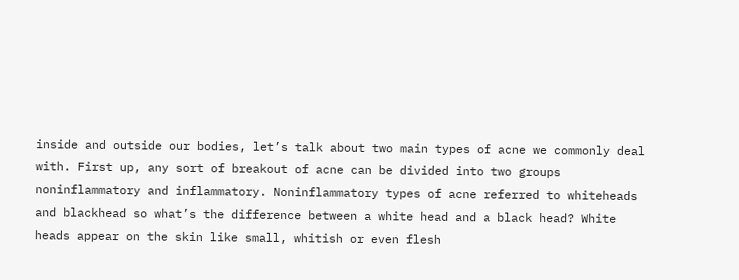inside and outside our bodies, let’s talk about two main types of acne we commonly deal with. First up, any sort of breakout of acne can be divided into two groups noninflammatory and inflammatory. Noninflammatory types of acne referred to whiteheads and blackhead so what’s the difference between a white head and a black head? White heads appear on the skin like small, whitish or even flesh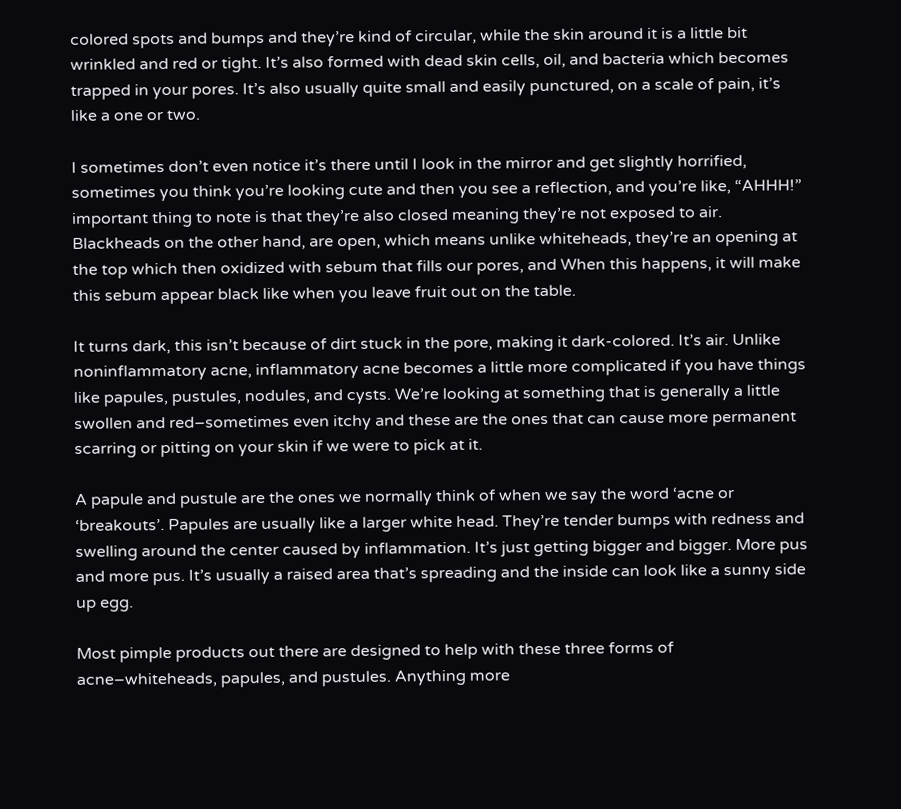colored spots and bumps and they’re kind of circular, while the skin around it is a little bit wrinkled and red or tight. It’s also formed with dead skin cells, oil, and bacteria which becomes trapped in your pores. It’s also usually quite small and easily punctured, on a scale of pain, it’s like a one or two.

I sometimes don’t even notice it’s there until I look in the mirror and get slightly horrified, sometimes you think you’re looking cute and then you see a reflection, and you’re like, “AHHH!” important thing to note is that they’re also closed meaning they’re not exposed to air. Blackheads on the other hand, are open, which means unlike whiteheads, they’re an opening at the top which then oxidized with sebum that fills our pores, and When this happens, it will make this sebum appear black like when you leave fruit out on the table.

It turns dark, this isn’t because of dirt stuck in the pore, making it dark-colored. It’s air. Unlike noninflammatory acne, inflammatory acne becomes a little more complicated if you have things like papules, pustules, nodules, and cysts. We’re looking at something that is generally a little swollen and red–sometimes even itchy and these are the ones that can cause more permanent scarring or pitting on your skin if we were to pick at it.

A papule and pustule are the ones we normally think of when we say the word ‘acne or ‘breakouts’. Papules are usually like a larger white head. They’re tender bumps with redness and swelling around the center caused by inflammation. It’s just getting bigger and bigger. More pus and more pus. It’s usually a raised area that’s spreading and the inside can look like a sunny side up egg.

Most pimple products out there are designed to help with these three forms of acne–whiteheads, papules, and pustules. Anything more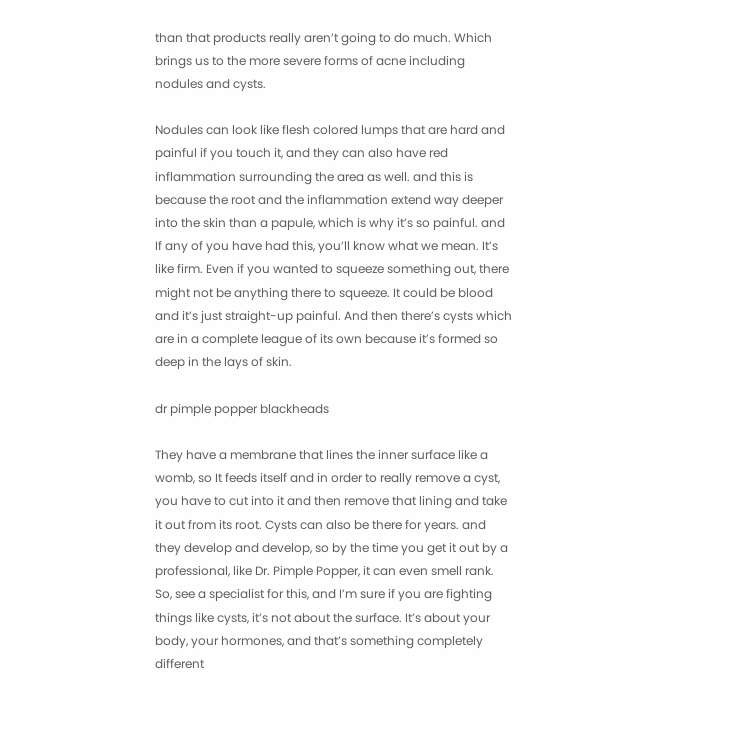than that products really aren’t going to do much. Which brings us to the more severe forms of acne including nodules and cysts.

Nodules can look like flesh colored lumps that are hard and painful if you touch it, and they can also have red inflammation surrounding the area as well. and this is because the root and the inflammation extend way deeper into the skin than a papule, which is why it’s so painful. and If any of you have had this, you’ll know what we mean. It’s like firm. Even if you wanted to squeeze something out, there might not be anything there to squeeze. It could be blood and it’s just straight-up painful. And then there’s cysts which are in a complete league of its own because it’s formed so deep in the lays of skin.

dr pimple popper blackheads

They have a membrane that lines the inner surface like a womb, so It feeds itself and in order to really remove a cyst, you have to cut into it and then remove that lining and take it out from its root. Cysts can also be there for years. and they develop and develop, so by the time you get it out by a professional, like Dr. Pimple Popper, it can even smell rank. So, see a specialist for this, and I’m sure if you are fighting things like cysts, it’s not about the surface. It’s about your body, your hormones, and that’s something completely different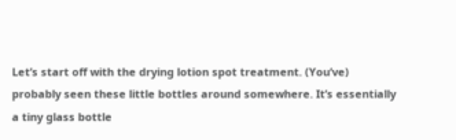Let’s start off with the drying lotion spot treatment. (You’ve) probably seen these little bottles around somewhere. It’s essentially a tiny glass bottle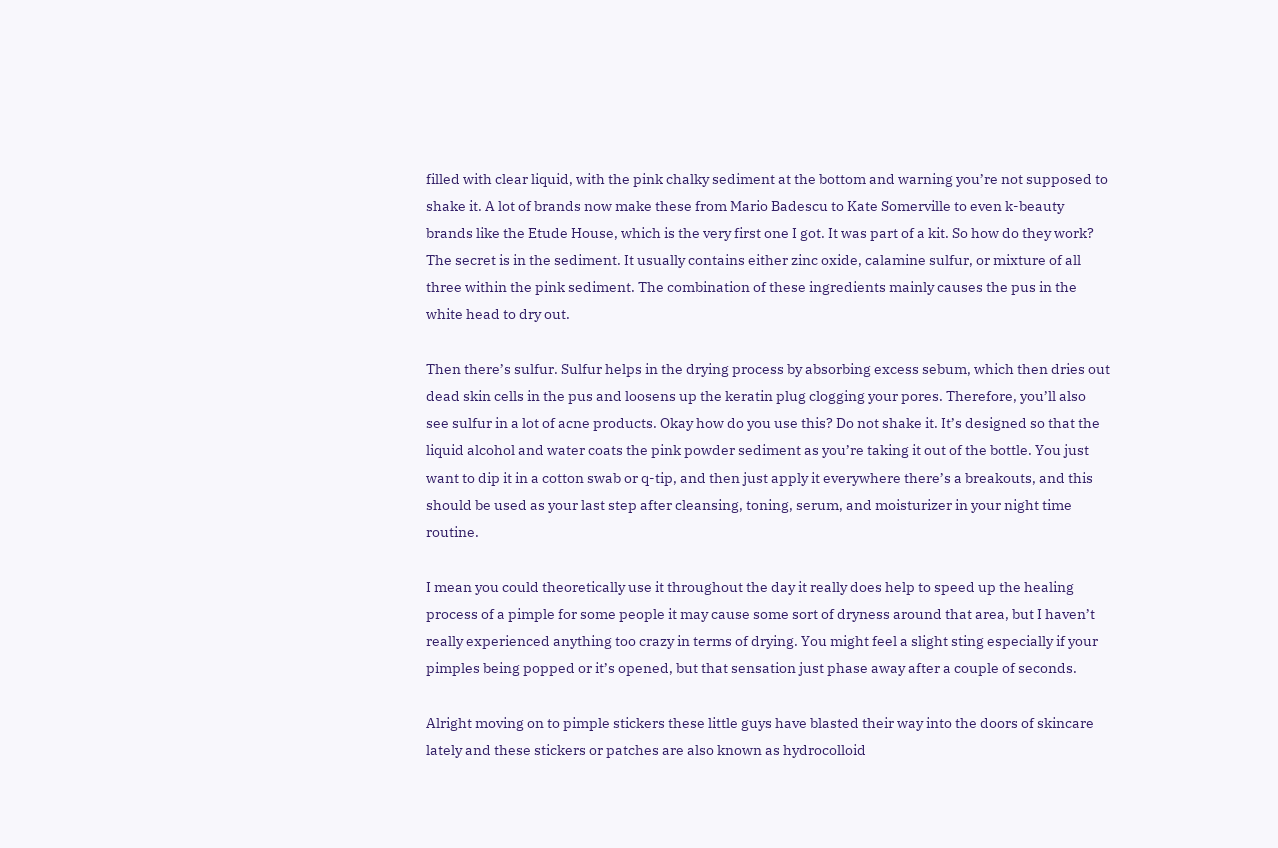filled with clear liquid, with the pink chalky sediment at the bottom and warning you’re not supposed to shake it. A lot of brands now make these from Mario Badescu to Kate Somerville to even k-beauty brands like the Etude House, which is the very first one I got. It was part of a kit. So how do they work? The secret is in the sediment. It usually contains either zinc oxide, calamine sulfur, or mixture of all three within the pink sediment. The combination of these ingredients mainly causes the pus in the white head to dry out.

Then there’s sulfur. Sulfur helps in the drying process by absorbing excess sebum, which then dries out dead skin cells in the pus and loosens up the keratin plug clogging your pores. Therefore, you’ll also see sulfur in a lot of acne products. Okay how do you use this? Do not shake it. It’s designed so that the liquid alcohol and water coats the pink powder sediment as you’re taking it out of the bottle. You just want to dip it in a cotton swab or q-tip, and then just apply it everywhere there’s a breakouts, and this should be used as your last step after cleansing, toning, serum, and moisturizer in your night time routine.

I mean you could theoretically use it throughout the day it really does help to speed up the healing process of a pimple for some people it may cause some sort of dryness around that area, but I haven’t really experienced anything too crazy in terms of drying. You might feel a slight sting especially if your pimples being popped or it’s opened, but that sensation just phase away after a couple of seconds.

Alright moving on to pimple stickers these little guys have blasted their way into the doors of skincare lately and these stickers or patches are also known as hydrocolloid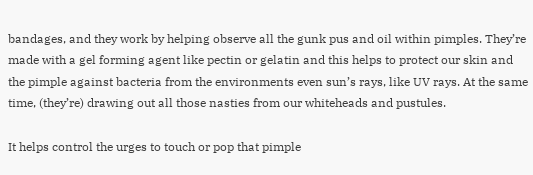bandages, and they work by helping observe all the gunk pus and oil within pimples. They’re made with a gel forming agent like pectin or gelatin and this helps to protect our skin and the pimple against bacteria from the environments even sun’s rays, like UV rays. At the same time, (they’re) drawing out all those nasties from our whiteheads and pustules.

It helps control the urges to touch or pop that pimple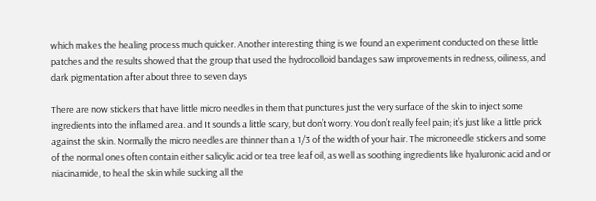which makes the healing process much quicker. Another interesting thing is we found an experiment conducted on these little patches and the results showed that the group that used the hydrocolloid bandages saw improvements in redness, oiliness, and dark pigmentation after about three to seven days

There are now stickers that have little micro needles in them that punctures just the very surface of the skin to inject some ingredients into the inflamed area. and It sounds a little scary, but don’t worry. You don’t really feel pain; it’s just like a little prick against the skin. Normally the micro needles are thinner than a 1/3 of the width of your hair. The microneedle stickers and some of the normal ones often contain either salicylic acid or tea tree leaf oil, as well as soothing ingredients like hyaluronic acid and or niacinamide, to heal the skin while sucking all the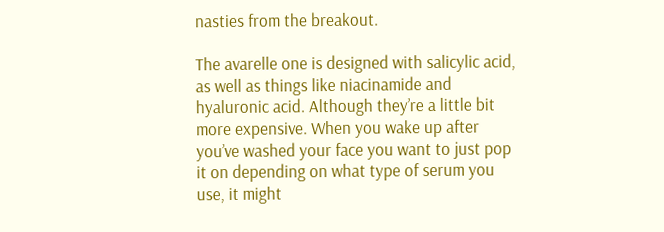nasties from the breakout.

The avarelle one is designed with salicylic acid, as well as things like niacinamide and hyaluronic acid. Although they’re a little bit more expensive. When you wake up after you’ve washed your face you want to just pop it on depending on what type of serum you use, it might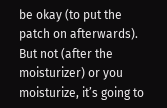be okay (to put the patch on afterwards). But not (after the moisturizer) or you moisturize, it’s going to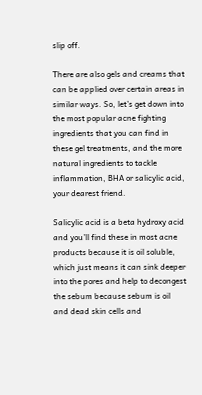slip off.

There are also gels and creams that can be applied over certain areas in similar ways. So, let’s get down into the most popular acne fighting ingredients that you can find in these gel treatments, and the more natural ingredients to tackle inflammation, BHA or salicylic acid, your dearest friend.

Salicylic acid is a beta hydroxy acid and you’ll find these in most acne products because it is oil soluble, which just means it can sink deeper into the pores and help to decongest the sebum because sebum is oil and dead skin cells and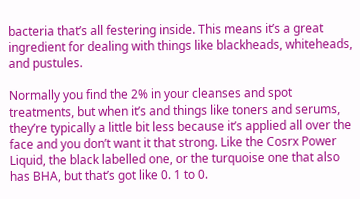bacteria that’s all festering inside. This means it’s a great ingredient for dealing with things like blackheads, whiteheads, and pustules.

Normally you find the 2% in your cleanses and spot treatments, but when it’s and things like toners and serums, they’re typically a little bit less because it’s applied all over the face and you don’t want it that strong. Like the Cosrx Power Liquid, the black labelled one, or the turquoise one that also has BHA, but that’s got like 0. 1 to 0.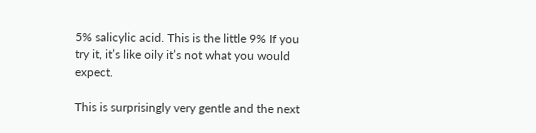5% salicylic acid. This is the little 9% If you try it, it’s like oily it’s not what you would expect.

This is surprisingly very gentle and the next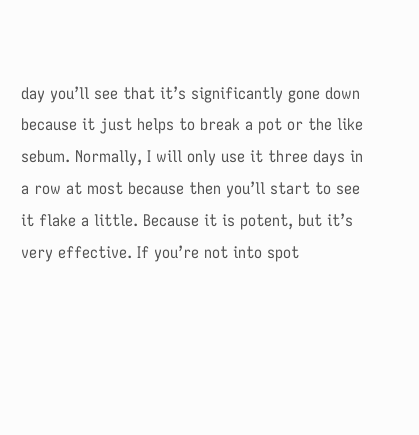day you’ll see that it’s significantly gone down because it just helps to break a pot or the like sebum. Normally, I will only use it three days in a row at most because then you’ll start to see it flake a little. Because it is potent, but it’s very effective. If you’re not into spot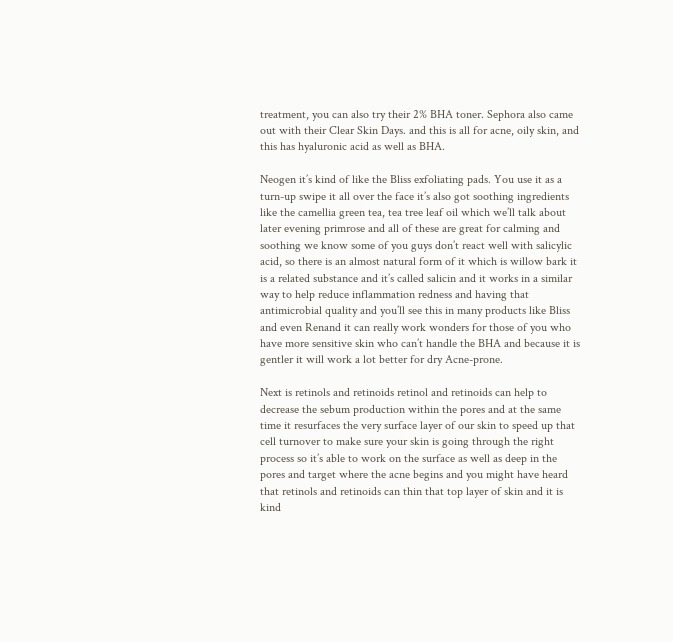treatment, you can also try their 2% BHA toner. Sephora also came out with their Clear Skin Days. and this is all for acne, oily skin, and this has hyaluronic acid as well as BHA.

Neogen it’s kind of like the Bliss exfoliating pads. You use it as a turn-up swipe it all over the face it’s also got soothing ingredients like the camellia green tea, tea tree leaf oil which we’ll talk about later evening primrose and all of these are great for calming and soothing we know some of you guys don’t react well with salicylic acid, so there is an almost natural form of it which is willow bark it is a related substance and it’s called salicin and it works in a similar way to help reduce inflammation redness and having that antimicrobial quality and you’ll see this in many products like Bliss and even Renand it can really work wonders for those of you who have more sensitive skin who can’t handle the BHA and because it is gentler it will work a lot better for dry Acne-prone.

Next is retinols and retinoids retinol and retinoids can help to decrease the sebum production within the pores and at the same time it resurfaces the very surface layer of our skin to speed up that cell turnover to make sure your skin is going through the right process so it’s able to work on the surface as well as deep in the pores and target where the acne begins and you might have heard that retinols and retinoids can thin that top layer of skin and it is kind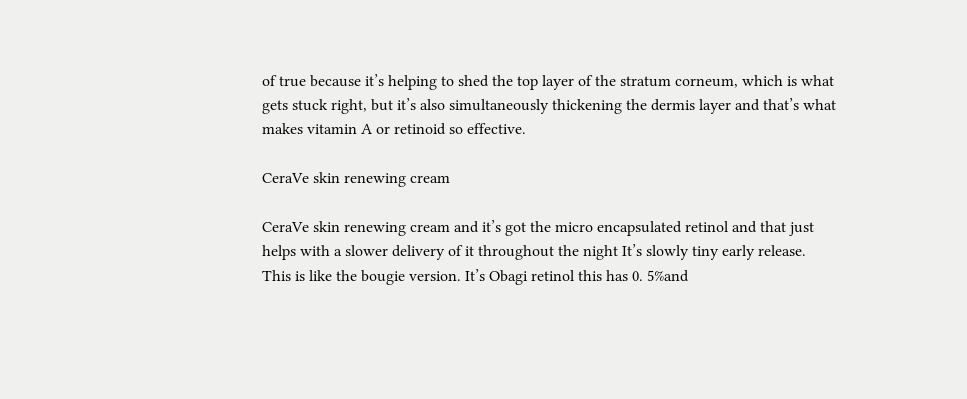of true because it’s helping to shed the top layer of the stratum corneum, which is what gets stuck right, but it’s also simultaneously thickening the dermis layer and that’s what makes vitamin A or retinoid so effective.

CeraVe skin renewing cream

CeraVe skin renewing cream and it’s got the micro encapsulated retinol and that just helps with a slower delivery of it throughout the night It’s slowly tiny early release. This is like the bougie version. It’s Obagi retinol this has 0. 5%and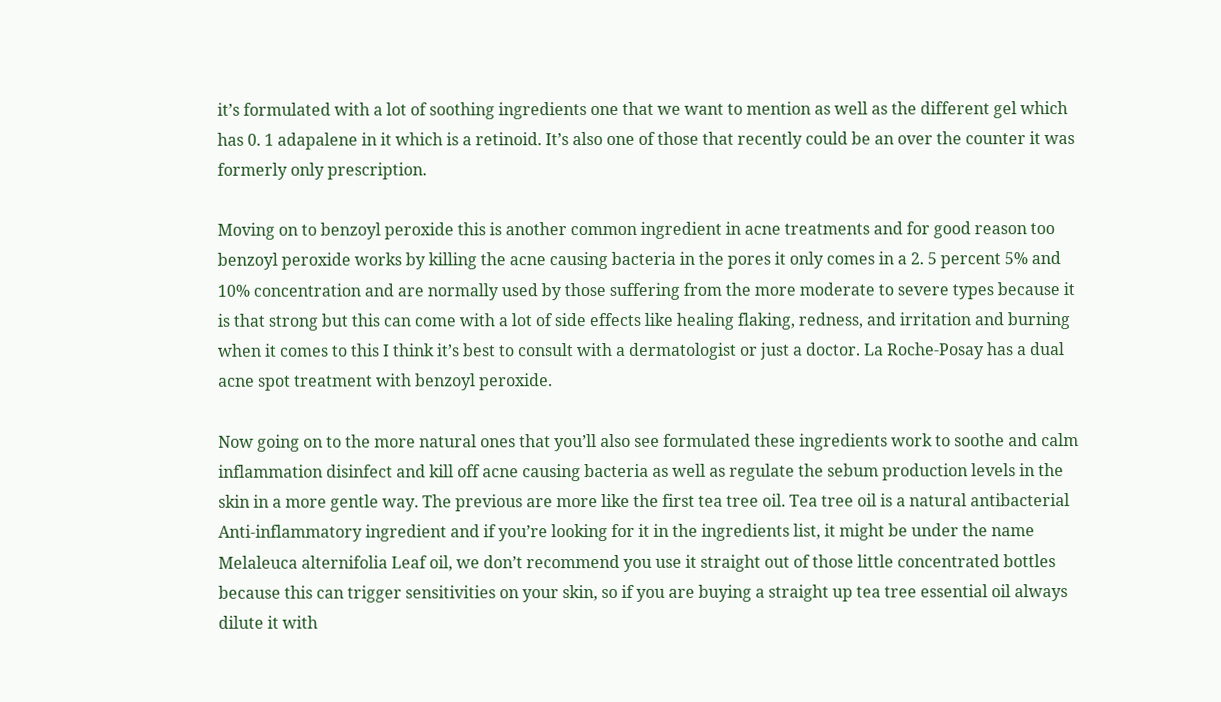it’s formulated with a lot of soothing ingredients one that we want to mention as well as the different gel which has 0. 1 adapalene in it which is a retinoid. It’s also one of those that recently could be an over the counter it was formerly only prescription.

Moving on to benzoyl peroxide this is another common ingredient in acne treatments and for good reason too benzoyl peroxide works by killing the acne causing bacteria in the pores it only comes in a 2. 5 percent 5% and 10% concentration and are normally used by those suffering from the more moderate to severe types because it is that strong but this can come with a lot of side effects like healing flaking, redness, and irritation and burning when it comes to this I think it’s best to consult with a dermatologist or just a doctor. La Roche-Posay has a dual acne spot treatment with benzoyl peroxide.

Now going on to the more natural ones that you’ll also see formulated these ingredients work to soothe and calm inflammation disinfect and kill off acne causing bacteria as well as regulate the sebum production levels in the skin in a more gentle way. The previous are more like the first tea tree oil. Tea tree oil is a natural antibacterial Anti-inflammatory ingredient and if you’re looking for it in the ingredients list, it might be under the name Melaleuca alternifolia Leaf oil, we don’t recommend you use it straight out of those little concentrated bottles because this can trigger sensitivities on your skin, so if you are buying a straight up tea tree essential oil always dilute it with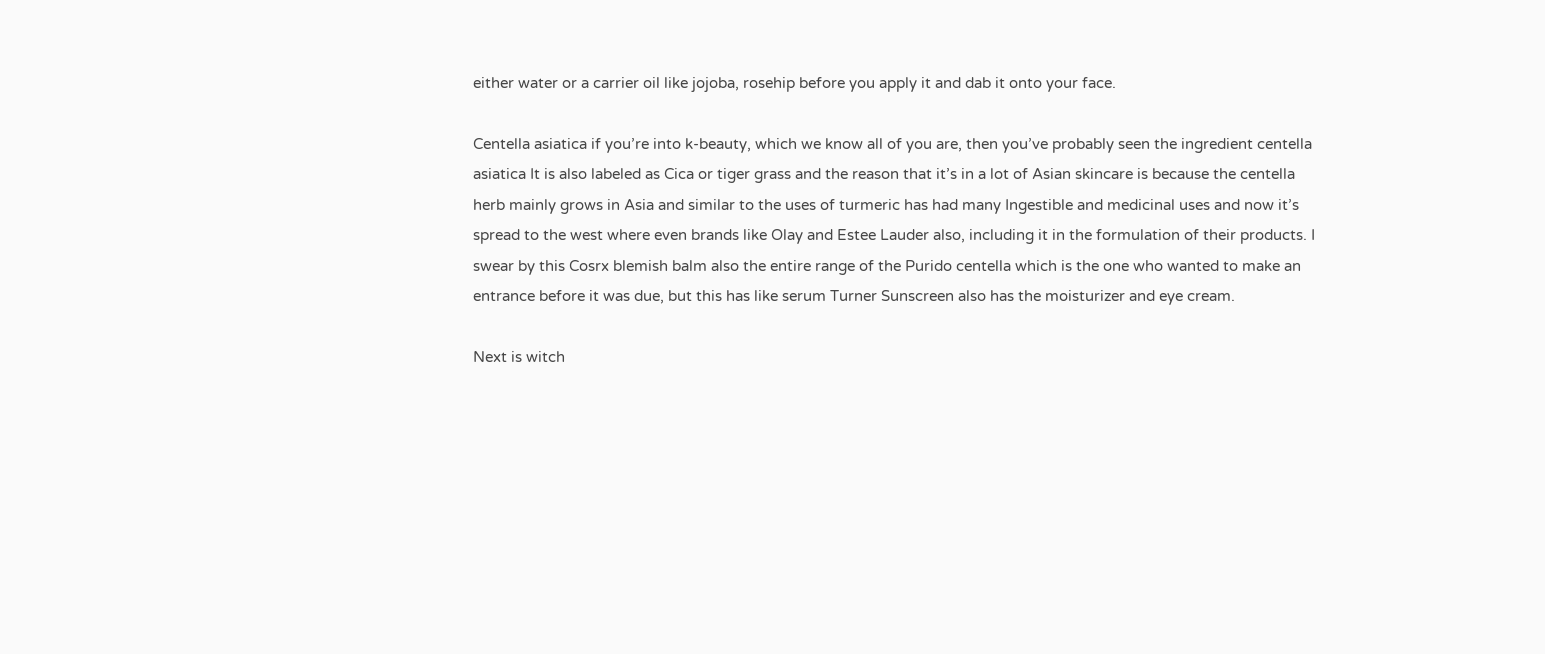either water or a carrier oil like jojoba, rosehip before you apply it and dab it onto your face.

Centella asiatica if you’re into k-beauty, which we know all of you are, then you’ve probably seen the ingredient centella asiatica It is also labeled as Cica or tiger grass and the reason that it’s in a lot of Asian skincare is because the centella herb mainly grows in Asia and similar to the uses of turmeric has had many Ingestible and medicinal uses and now it’s spread to the west where even brands like Olay and Estee Lauder also, including it in the formulation of their products. I swear by this Cosrx blemish balm also the entire range of the Purido centella which is the one who wanted to make an entrance before it was due, but this has like serum Turner Sunscreen also has the moisturizer and eye cream.

Next is witch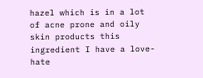hazel which is in a lot of acne prone and oily skin products this ingredient I have a love-hate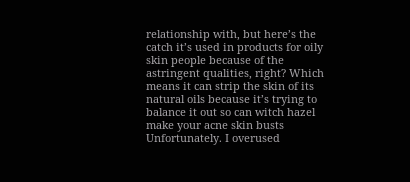relationship with, but here’s the catch it’s used in products for oily skin people because of the astringent qualities, right? Which means it can strip the skin of its natural oils because it’s trying to balance it out so can witch hazel make your acne skin busts Unfortunately. I overused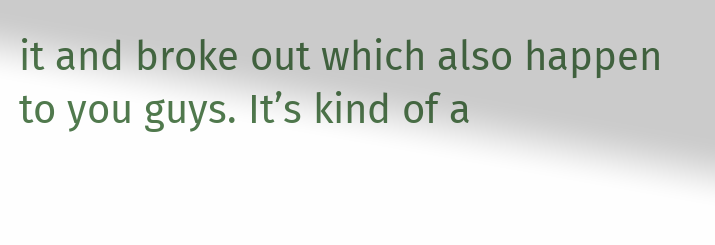it and broke out which also happen to you guys. It’s kind of a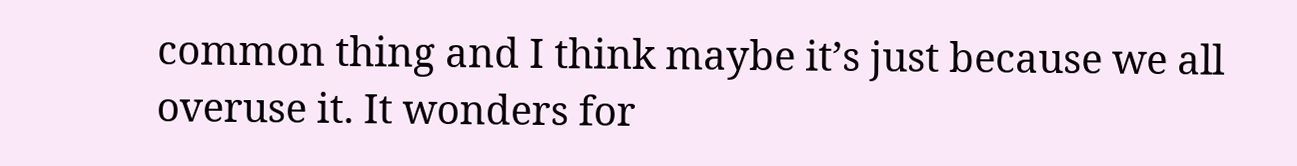common thing and I think maybe it’s just because we all overuse it. It wonders for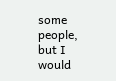some people, but I would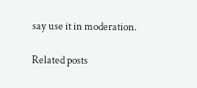say use it in moderation.

Related posts